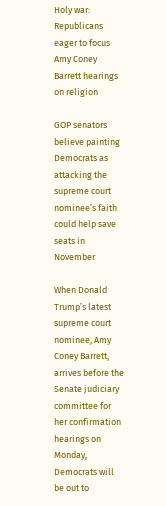Holy war: Republicans eager to focus Amy Coney Barrett hearings on religion

GOP senators believe painting Democrats as attacking the supreme court nominee’s faith could help save seats in November

When Donald Trump’s latest supreme court nominee, Amy Coney Barrett, arrives before the Senate judiciary committee for her confirmation hearings on Monday, Democrats will be out to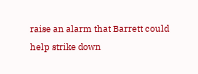raise an alarm that Barrett could help strike down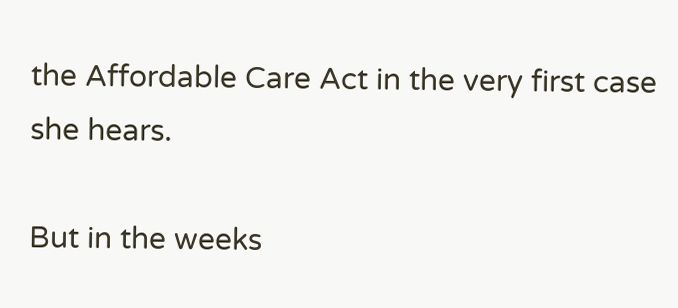the Affordable Care Act in the very first case she hears.

But in the weeks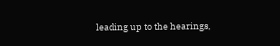leading up to the hearings,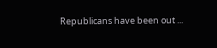Republicans have been out ...